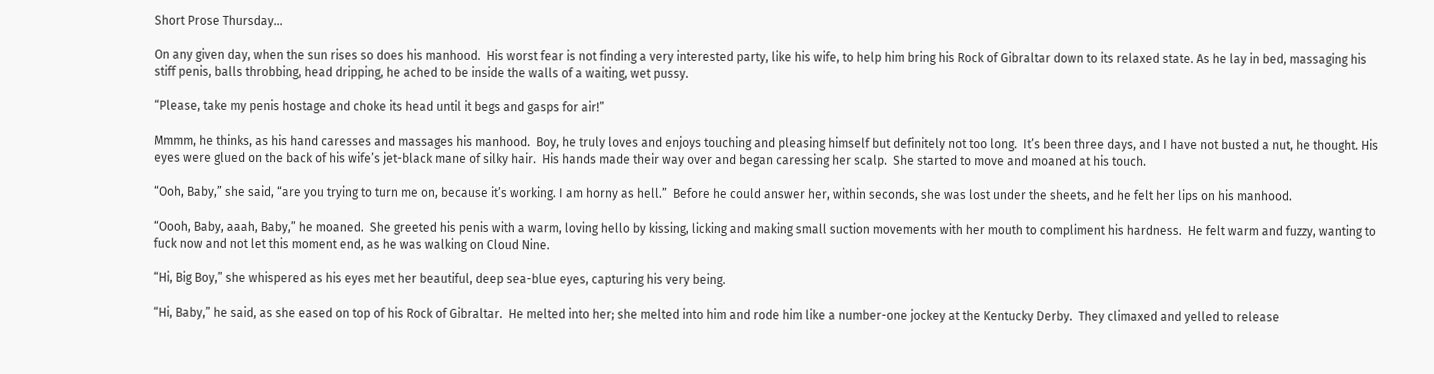Short Prose Thursday…

On any given day, when the sun rises so does his manhood.  His worst fear is not finding a very interested party, like his wife, to help him bring his Rock of Gibraltar down to its relaxed state. As he lay in bed, massaging his stiff penis, balls throbbing, head dripping, he ached to be inside the walls of a waiting, wet pussy.

“Please, take my penis hostage and choke its head until it begs and gasps for air!”

Mmmm, he thinks, as his hand caresses and massages his manhood.  Boy, he truly loves and enjoys touching and pleasing himself but definitely not too long.  It’s been three days, and I have not busted a nut, he thought. His eyes were glued on the back of his wife’s jet-black mane of silky hair.  His hands made their way over and began caressing her scalp.  She started to move and moaned at his touch.

“Ooh, Baby,” she said, “are you trying to turn me on, because it’s working. I am horny as hell.”  Before he could answer her, within seconds, she was lost under the sheets, and he felt her lips on his manhood.

“Oooh, Baby, aaah, Baby,” he moaned.  She greeted his penis with a warm, loving hello by kissing, licking and making small suction movements with her mouth to compliment his hardness.  He felt warm and fuzzy, wanting to fuck now and not let this moment end, as he was walking on Cloud Nine.

“Hi, Big Boy,” she whispered as his eyes met her beautiful, deep sea-blue eyes, capturing his very being.

“Hi, Baby,” he said, as she eased on top of his Rock of Gibraltar.  He melted into her; she melted into him and rode him like a number-one jockey at the Kentucky Derby.  They climaxed and yelled to release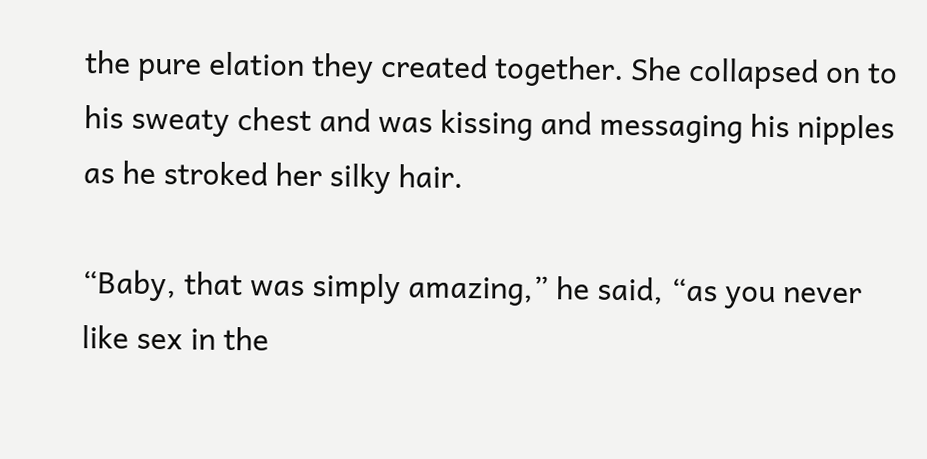the pure elation they created together. She collapsed on to his sweaty chest and was kissing and messaging his nipples as he stroked her silky hair.

“Baby, that was simply amazing,” he said, “as you never like sex in the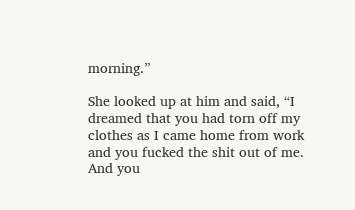morning.”

She looked up at him and said, “I dreamed that you had torn off my clothes as I came home from work and you fucked the shit out of me. And you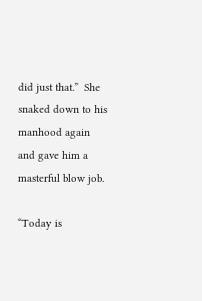did just that.”  She snaked down to his manhood again and gave him a masterful blow job.

“Today is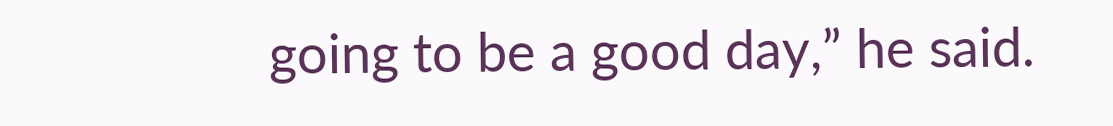going to be a good day,” he said.